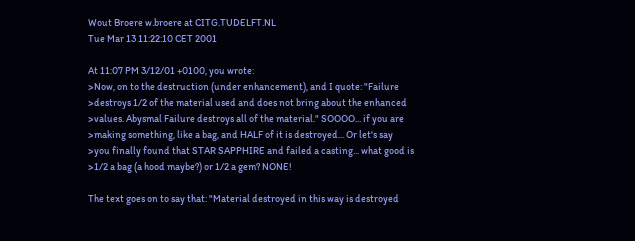Wout Broere w.broere at CITG.TUDELFT.NL
Tue Mar 13 11:22:10 CET 2001

At 11:07 PM 3/12/01 +0100, you wrote:
>Now, on to the destruction (under enhancement), and I quote: "Failure
>destroys 1/2 of the material used and does not bring about the enhanced
>values. Abysmal Failure destroys all of the material." SOOOO... if you are
>making something, like a bag, and HALF of it is destroyed... Or let's say
>you finally found that STAR SAPPHIRE and failed a casting... what good is
>1/2 a bag (a hood maybe?) or 1/2 a gem? NONE!

The text goes on to say that: "Material destroyed in this way is destroyed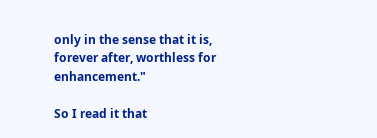only in the sense that it is, forever after, worthless for enhancement."

So I read it that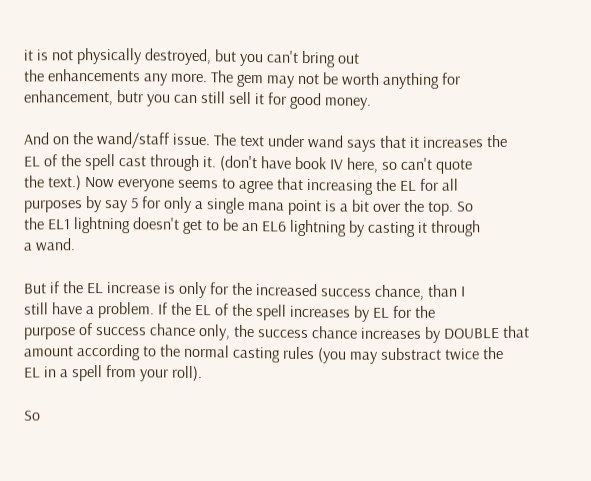it is not physically destroyed, but you can't bring out
the enhancements any more. The gem may not be worth anything for
enhancement, butr you can still sell it for good money.

And on the wand/staff issue. The text under wand says that it increases the
EL of the spell cast through it. (don't have book IV here, so can't quote
the text.) Now everyone seems to agree that increasing the EL for all
purposes by say 5 for only a single mana point is a bit over the top. So
the EL1 lightning doesn't get to be an EL6 lightning by casting it through
a wand.

But if the EL increase is only for the increased success chance, than I
still have a problem. If the EL of the spell increases by EL for the
purpose of success chance only, the success chance increases by DOUBLE that
amount according to the normal casting rules (you may substract twice the
EL in a spell from your roll).

So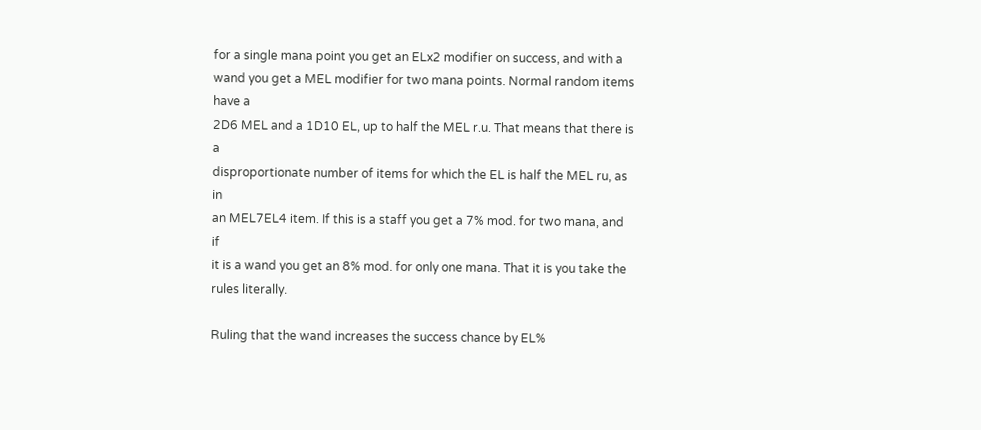for a single mana point you get an ELx2 modifier on success, and with a
wand you get a MEL modifier for two mana points. Normal random items have a
2D6 MEL and a 1D10 EL, up to half the MEL r.u. That means that there is a
disproportionate number of items for which the EL is half the MEL ru, as in
an MEL7EL4 item. If this is a staff you get a 7% mod. for two mana, and if
it is a wand you get an 8% mod. for only one mana. That it is you take the
rules literally.

Ruling that the wand increases the success chance by EL%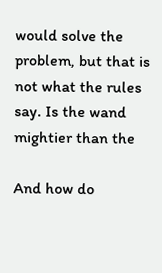would solve the
problem, but that is not what the rules say. Is the wand mightier than the

And how do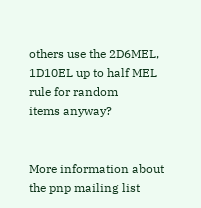others use the 2D6MEL, 1D10EL up to half MEL rule for random
items anyway?


More information about the pnp mailing list